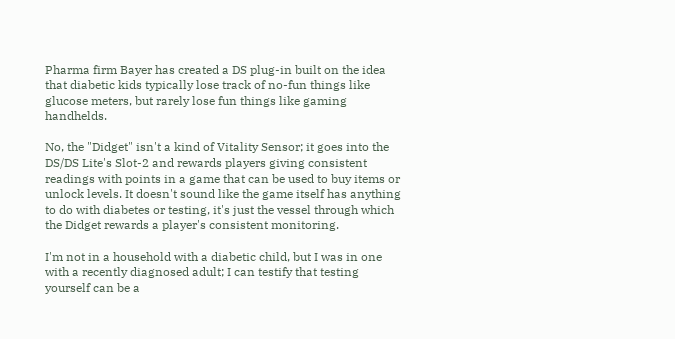Pharma firm Bayer has created a DS plug-in built on the idea that diabetic kids typically lose track of no-fun things like glucose meters, but rarely lose fun things like gaming handhelds.

No, the "Didget" isn't a kind of Vitality Sensor; it goes into the DS/DS Lite's Slot-2 and rewards players giving consistent readings with points in a game that can be used to buy items or unlock levels. It doesn't sound like the game itself has anything to do with diabetes or testing, it's just the vessel through which the Didget rewards a player's consistent monitoring.

I'm not in a household with a diabetic child, but I was in one with a recently diagnosed adult; I can testify that testing yourself can be a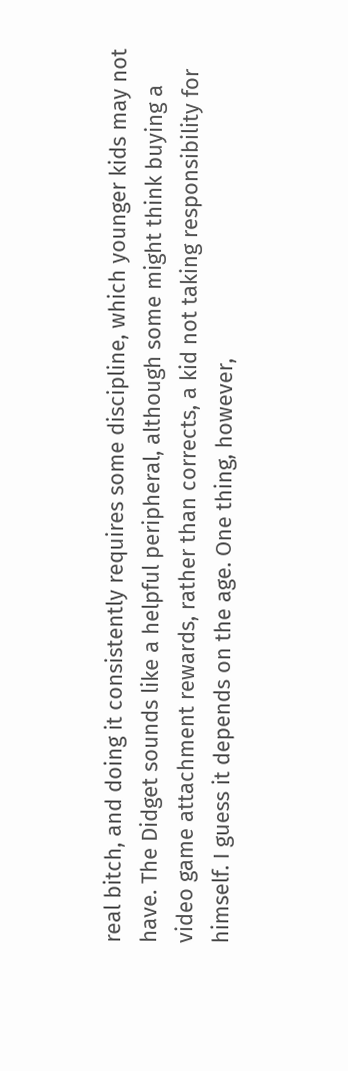real bitch, and doing it consistently requires some discipline, which younger kids may not have. The Didget sounds like a helpful peripheral, although some might think buying a video game attachment rewards, rather than corrects, a kid not taking responsibility for himself. I guess it depends on the age. One thing, however,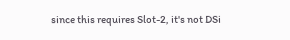since this requires Slot-2, it's not DSi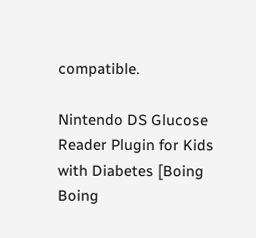compatible.

Nintendo DS Glucose Reader Plugin for Kids with Diabetes [Boing Boing